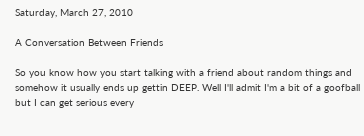Saturday, March 27, 2010

A Conversation Between Friends

So you know how you start talking with a friend about random things and somehow it usually ends up gettin DEEP. Well I'll admit I'm a bit of a goofball but I can get serious every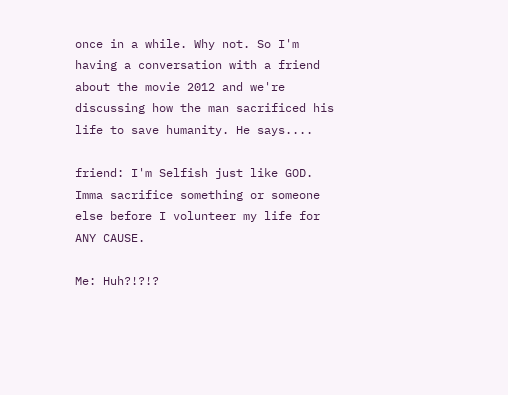once in a while. Why not. So I'm having a conversation with a friend about the movie 2012 and we're discussing how the man sacrificed his life to save humanity. He says....

friend: I'm Selfish just like GOD. Imma sacrifice something or someone else before I volunteer my life for ANY CAUSE.

Me: Huh?!?!?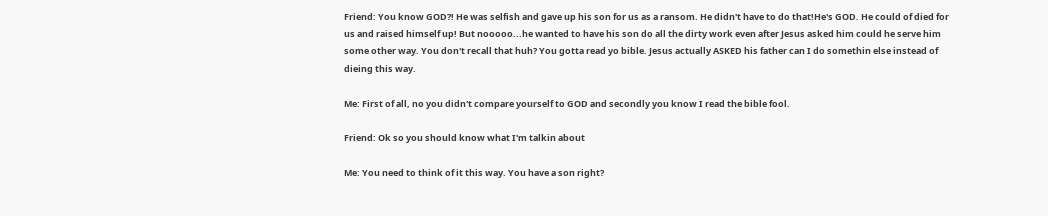Friend: You know GOD?! He was selfish and gave up his son for us as a ransom. He didn't have to do that!He's GOD. He could of died for us and raised himself up! But nooooo...he wanted to have his son do all the dirty work even after Jesus asked him could he serve him some other way. You don't recall that huh? You gotta read yo bible. Jesus actually ASKED his father can I do somethin else instead of dieing this way.

Me: First of all, no you didn't compare yourself to GOD and secondly you know I read the bible fool.

Friend: Ok so you should know what I'm talkin about

Me: You need to think of it this way. You have a son right?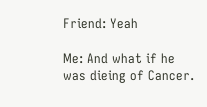Friend: Yeah

Me: And what if he was dieing of Cancer.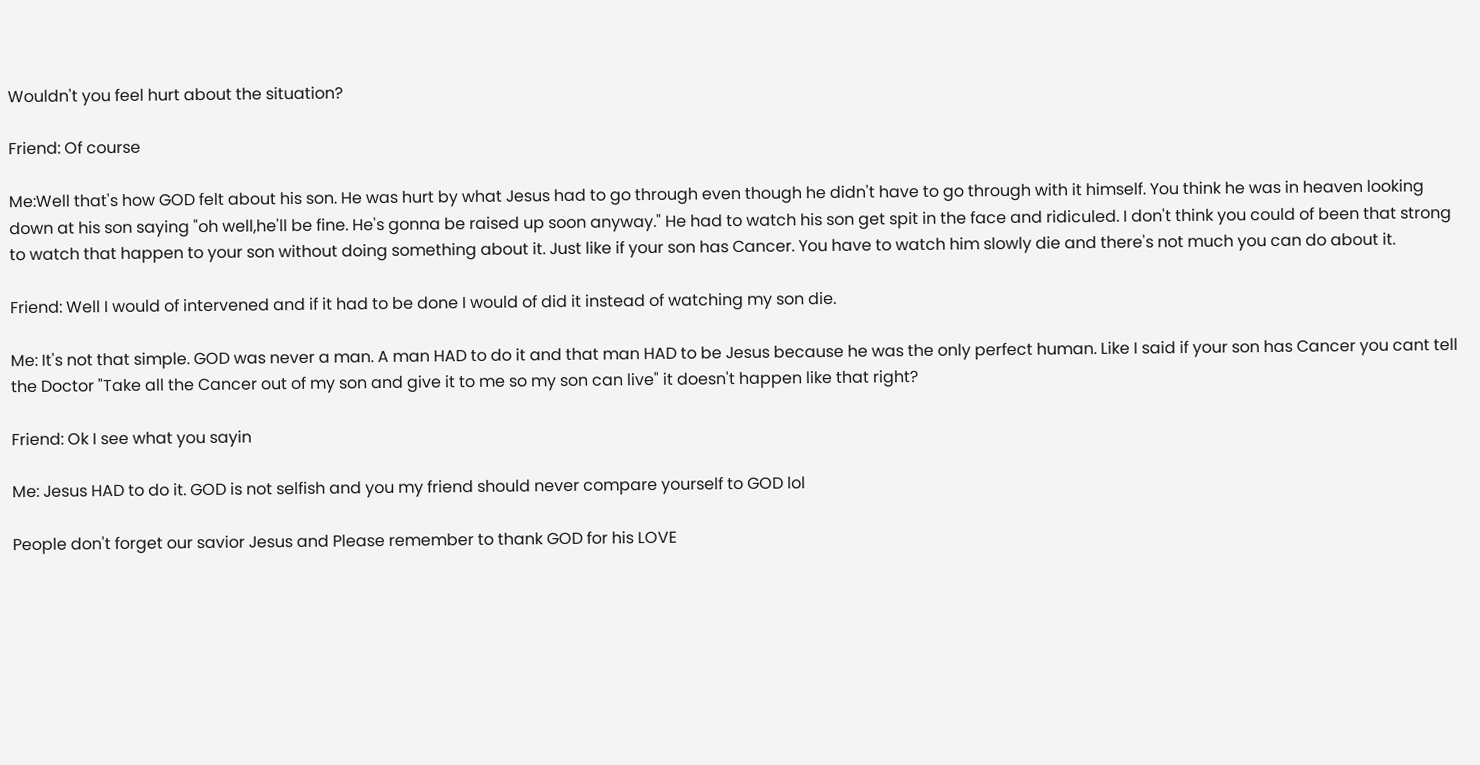Wouldn't you feel hurt about the situation?

Friend: Of course

Me:Well that's how GOD felt about his son. He was hurt by what Jesus had to go through even though he didn't have to go through with it himself. You think he was in heaven looking down at his son saying "oh well,he'll be fine. He's gonna be raised up soon anyway." He had to watch his son get spit in the face and ridiculed. I don't think you could of been that strong to watch that happen to your son without doing something about it. Just like if your son has Cancer. You have to watch him slowly die and there's not much you can do about it.

Friend: Well I would of intervened and if it had to be done I would of did it instead of watching my son die.

Me: It's not that simple. GOD was never a man. A man HAD to do it and that man HAD to be Jesus because he was the only perfect human. Like I said if your son has Cancer you cant tell the Doctor "Take all the Cancer out of my son and give it to me so my son can live" it doesn't happen like that right?

Friend: Ok I see what you sayin

Me: Jesus HAD to do it. GOD is not selfish and you my friend should never compare yourself to GOD lol

People don't forget our savior Jesus and Please remember to thank GOD for his LOVE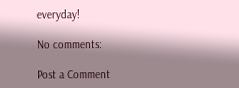everyday!

No comments:

Post a Comment